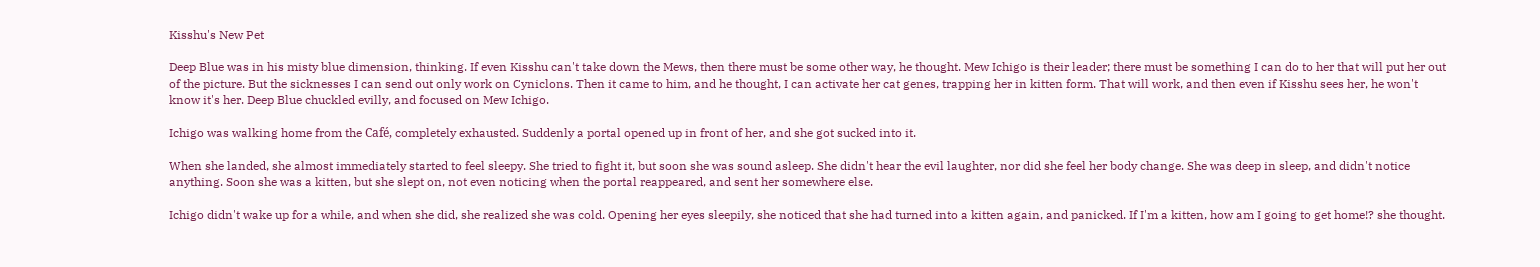Kisshu's New Pet

Deep Blue was in his misty blue dimension, thinking. If even Kisshu can't take down the Mews, then there must be some other way, he thought. Mew Ichigo is their leader; there must be something I can do to her that will put her out of the picture. But the sicknesses I can send out only work on Cyniclons. Then it came to him, and he thought, I can activate her cat genes, trapping her in kitten form. That will work, and then even if Kisshu sees her, he won't know it's her. Deep Blue chuckled evilly, and focused on Mew Ichigo.

Ichigo was walking home from the Café, completely exhausted. Suddenly a portal opened up in front of her, and she got sucked into it.

When she landed, she almost immediately started to feel sleepy. She tried to fight it, but soon she was sound asleep. She didn't hear the evil laughter, nor did she feel her body change. She was deep in sleep, and didn't notice anything. Soon she was a kitten, but she slept on, not even noticing when the portal reappeared, and sent her somewhere else.

Ichigo didn't wake up for a while, and when she did, she realized she was cold. Opening her eyes sleepily, she noticed that she had turned into a kitten again, and panicked. If I'm a kitten, how am I going to get home!? she thought.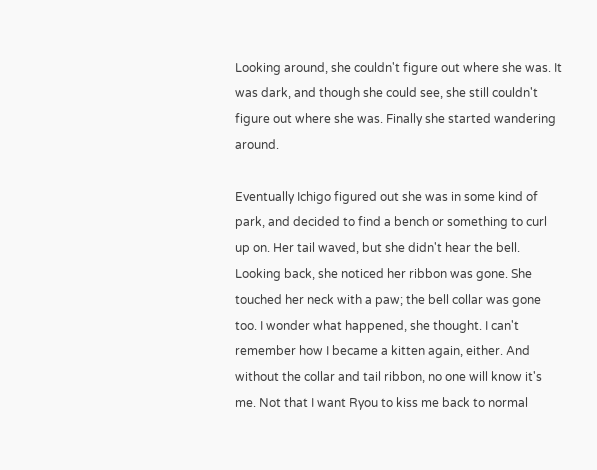Looking around, she couldn't figure out where she was. It was dark, and though she could see, she still couldn't figure out where she was. Finally she started wandering around.

Eventually Ichigo figured out she was in some kind of park, and decided to find a bench or something to curl up on. Her tail waved, but she didn't hear the bell. Looking back, she noticed her ribbon was gone. She touched her neck with a paw; the bell collar was gone too. I wonder what happened, she thought. I can't remember how I became a kitten again, either. And without the collar and tail ribbon, no one will know it's me. Not that I want Ryou to kiss me back to normal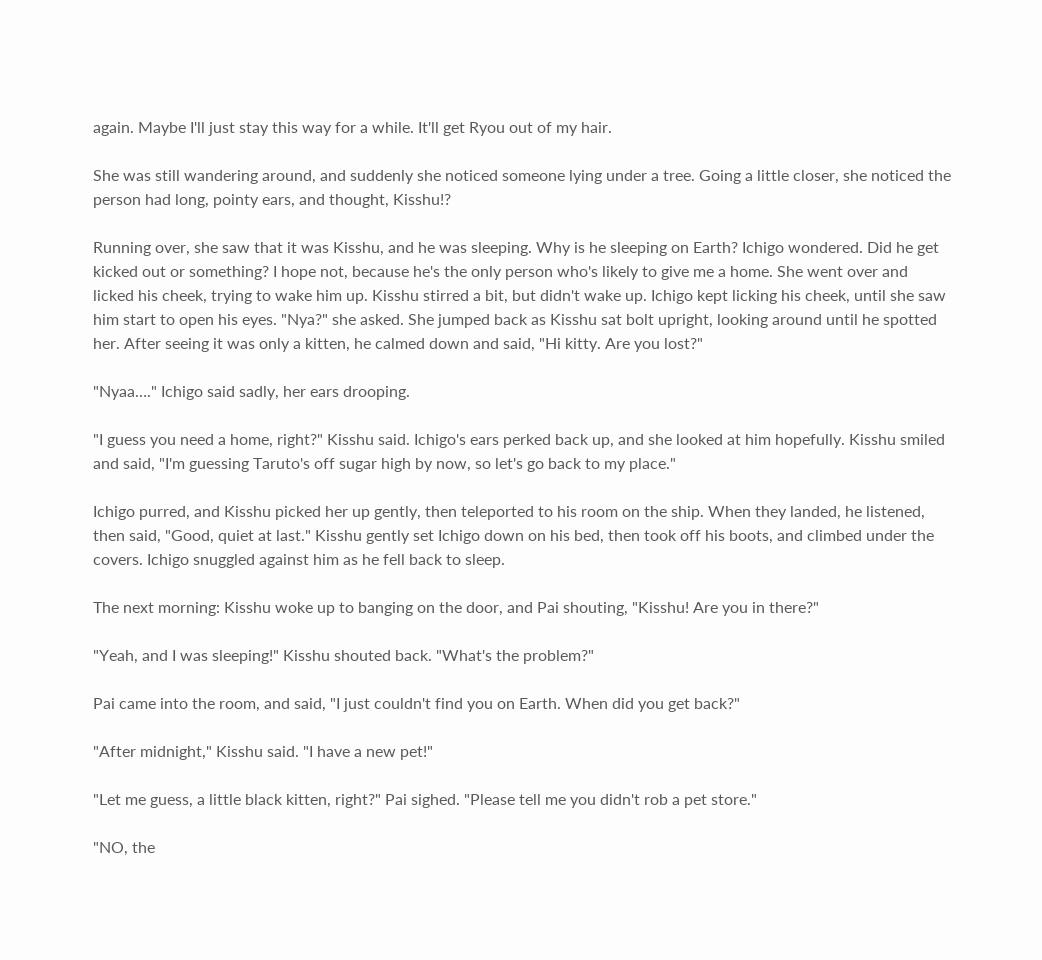again. Maybe I'll just stay this way for a while. It'll get Ryou out of my hair.

She was still wandering around, and suddenly she noticed someone lying under a tree. Going a little closer, she noticed the person had long, pointy ears, and thought, Kisshu!?

Running over, she saw that it was Kisshu, and he was sleeping. Why is he sleeping on Earth? Ichigo wondered. Did he get kicked out or something? I hope not, because he's the only person who's likely to give me a home. She went over and licked his cheek, trying to wake him up. Kisshu stirred a bit, but didn't wake up. Ichigo kept licking his cheek, until she saw him start to open his eyes. "Nya?" she asked. She jumped back as Kisshu sat bolt upright, looking around until he spotted her. After seeing it was only a kitten, he calmed down and said, "Hi kitty. Are you lost?"

"Nyaa…." Ichigo said sadly, her ears drooping.

"I guess you need a home, right?" Kisshu said. Ichigo's ears perked back up, and she looked at him hopefully. Kisshu smiled and said, "I'm guessing Taruto's off sugar high by now, so let's go back to my place."

Ichigo purred, and Kisshu picked her up gently, then teleported to his room on the ship. When they landed, he listened, then said, "Good, quiet at last." Kisshu gently set Ichigo down on his bed, then took off his boots, and climbed under the covers. Ichigo snuggled against him as he fell back to sleep.

The next morning: Kisshu woke up to banging on the door, and Pai shouting, "Kisshu! Are you in there?"

"Yeah, and I was sleeping!" Kisshu shouted back. "What's the problem?"

Pai came into the room, and said, "I just couldn't find you on Earth. When did you get back?"

"After midnight," Kisshu said. "I have a new pet!"

"Let me guess, a little black kitten, right?" Pai sighed. "Please tell me you didn't rob a pet store."

"NO, the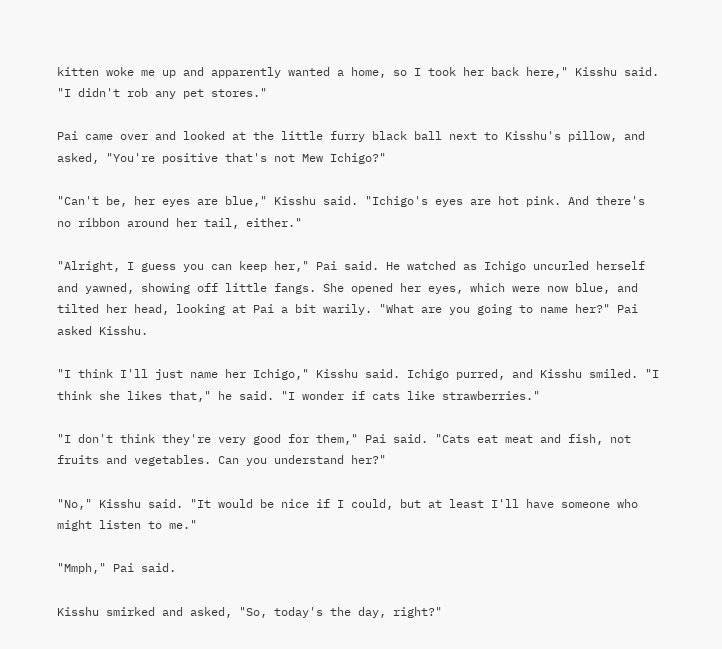kitten woke me up and apparently wanted a home, so I took her back here," Kisshu said. "I didn't rob any pet stores."

Pai came over and looked at the little furry black ball next to Kisshu's pillow, and asked, "You're positive that's not Mew Ichigo?"

"Can't be, her eyes are blue," Kisshu said. "Ichigo's eyes are hot pink. And there's no ribbon around her tail, either."

"Alright, I guess you can keep her," Pai said. He watched as Ichigo uncurled herself and yawned, showing off little fangs. She opened her eyes, which were now blue, and tilted her head, looking at Pai a bit warily. "What are you going to name her?" Pai asked Kisshu.

"I think I'll just name her Ichigo," Kisshu said. Ichigo purred, and Kisshu smiled. "I think she likes that," he said. "I wonder if cats like strawberries."

"I don't think they're very good for them," Pai said. "Cats eat meat and fish, not fruits and vegetables. Can you understand her?"

"No," Kisshu said. "It would be nice if I could, but at least I'll have someone who might listen to me."

"Mmph," Pai said.

Kisshu smirked and asked, "So, today's the day, right?"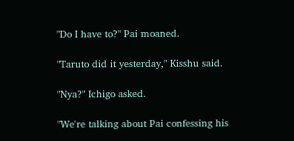"Do I have to?" Pai moaned.

"Taruto did it yesterday," Kisshu said.

"Nya?" Ichigo asked.

"We're talking about Pai confessing his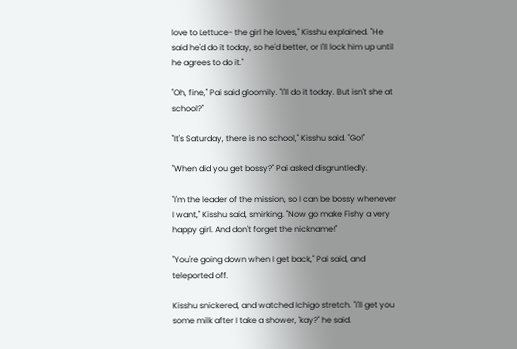love to Lettuce- the girl he loves," Kisshu explained. "He said he'd do it today, so he'd better, or I'll lock him up until he agrees to do it."

"Oh, fine," Pai said gloomily. "I'll do it today. But isn't she at school?"

"It's Saturday, there is no school," Kisshu said. "Go!"

"When did you get bossy?" Pai asked disgruntledly.

"I'm the leader of the mission, so I can be bossy whenever I want," Kisshu said, smirking. "Now go make Fishy a very happy girl. And don't forget the nickname!"

"You're going down when I get back," Pai said, and teleported off.

Kisshu snickered, and watched Ichigo stretch. "I'll get you some milk after I take a shower, 'kay?" he said.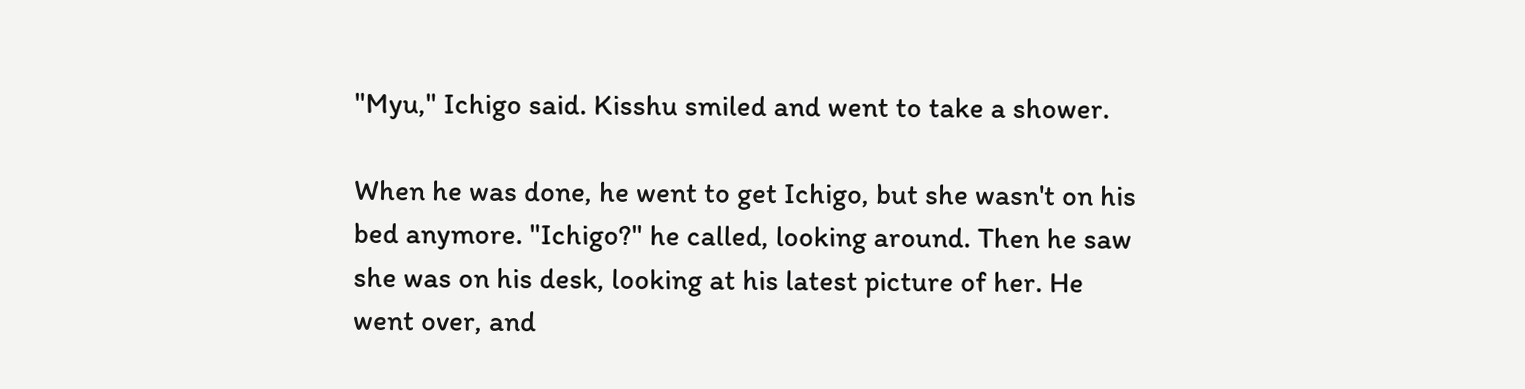"Myu," Ichigo said. Kisshu smiled and went to take a shower.

When he was done, he went to get Ichigo, but she wasn't on his bed anymore. "Ichigo?" he called, looking around. Then he saw she was on his desk, looking at his latest picture of her. He went over, and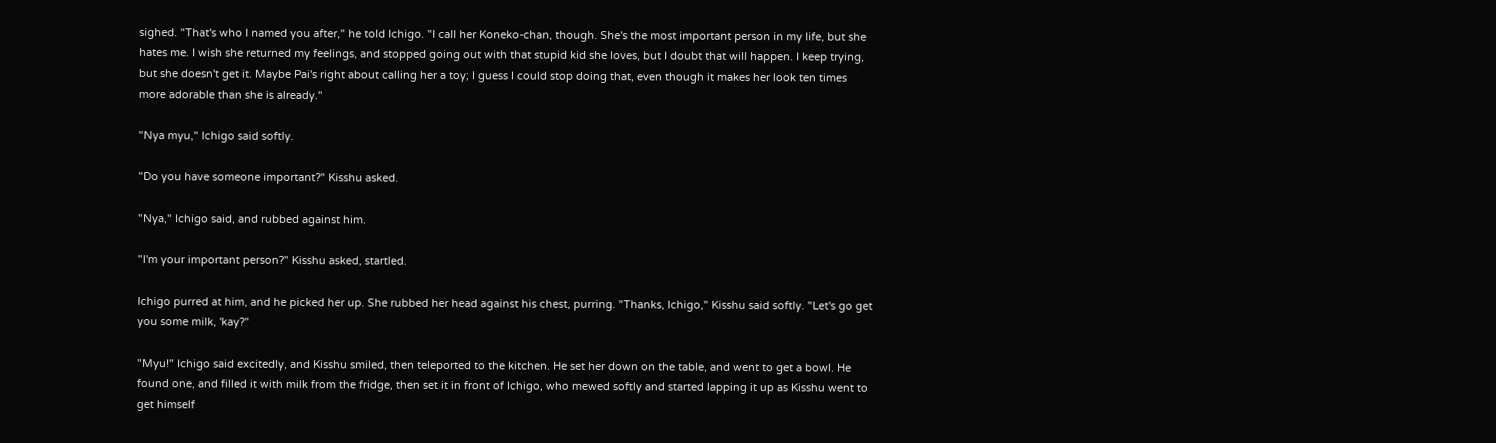sighed. "That's who I named you after," he told Ichigo. "I call her Koneko-chan, though. She's the most important person in my life, but she hates me. I wish she returned my feelings, and stopped going out with that stupid kid she loves, but I doubt that will happen. I keep trying, but she doesn't get it. Maybe Pai's right about calling her a toy; I guess I could stop doing that, even though it makes her look ten times more adorable than she is already."

"Nya myu," Ichigo said softly.

"Do you have someone important?" Kisshu asked.

"Nya," Ichigo said, and rubbed against him.

"I'm your important person?" Kisshu asked, startled.

Ichigo purred at him, and he picked her up. She rubbed her head against his chest, purring. "Thanks, Ichigo," Kisshu said softly. "Let's go get you some milk, 'kay?"

"Myu!" Ichigo said excitedly, and Kisshu smiled, then teleported to the kitchen. He set her down on the table, and went to get a bowl. He found one, and filled it with milk from the fridge, then set it in front of Ichigo, who mewed softly and started lapping it up as Kisshu went to get himself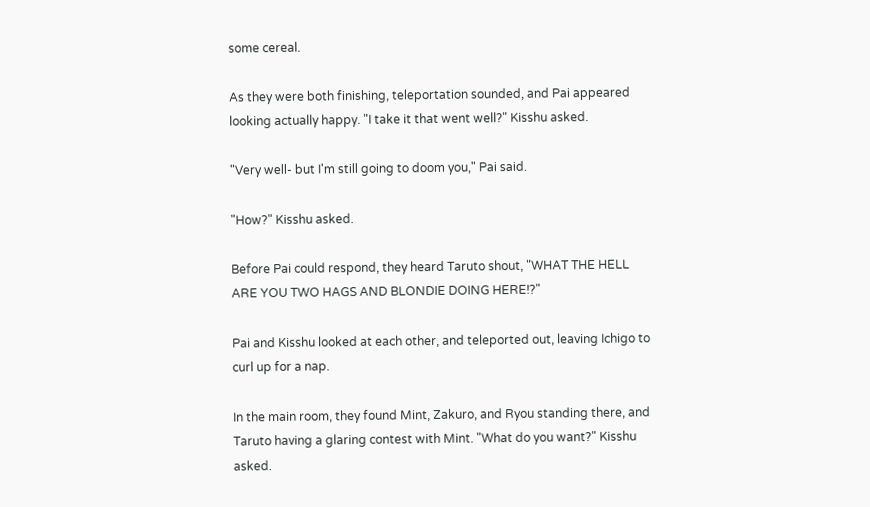some cereal.

As they were both finishing, teleportation sounded, and Pai appeared looking actually happy. "I take it that went well?" Kisshu asked.

"Very well- but I'm still going to doom you," Pai said.

"How?" Kisshu asked.

Before Pai could respond, they heard Taruto shout, "WHAT THE HELL ARE YOU TWO HAGS AND BLONDIE DOING HERE!?"

Pai and Kisshu looked at each other, and teleported out, leaving Ichigo to curl up for a nap.

In the main room, they found Mint, Zakuro, and Ryou standing there, and Taruto having a glaring contest with Mint. "What do you want?" Kisshu asked.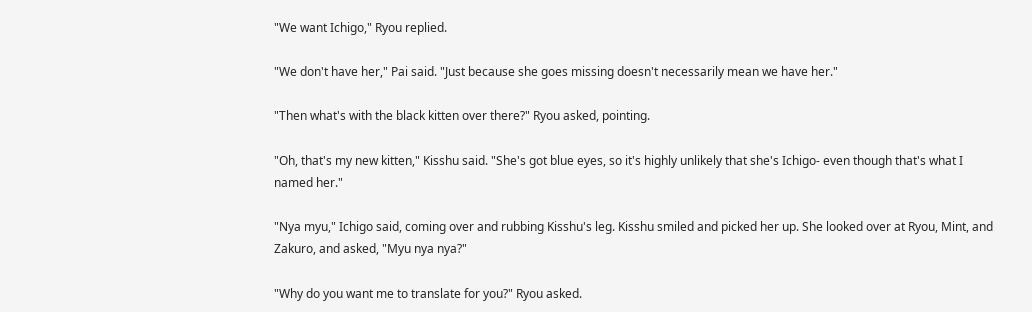"We want Ichigo," Ryou replied.

"We don't have her," Pai said. "Just because she goes missing doesn't necessarily mean we have her."

"Then what's with the black kitten over there?" Ryou asked, pointing.

"Oh, that's my new kitten," Kisshu said. "She's got blue eyes, so it's highly unlikely that she's Ichigo- even though that's what I named her."

"Nya myu," Ichigo said, coming over and rubbing Kisshu's leg. Kisshu smiled and picked her up. She looked over at Ryou, Mint, and Zakuro, and asked, "Myu nya nya?"

"Why do you want me to translate for you?" Ryou asked.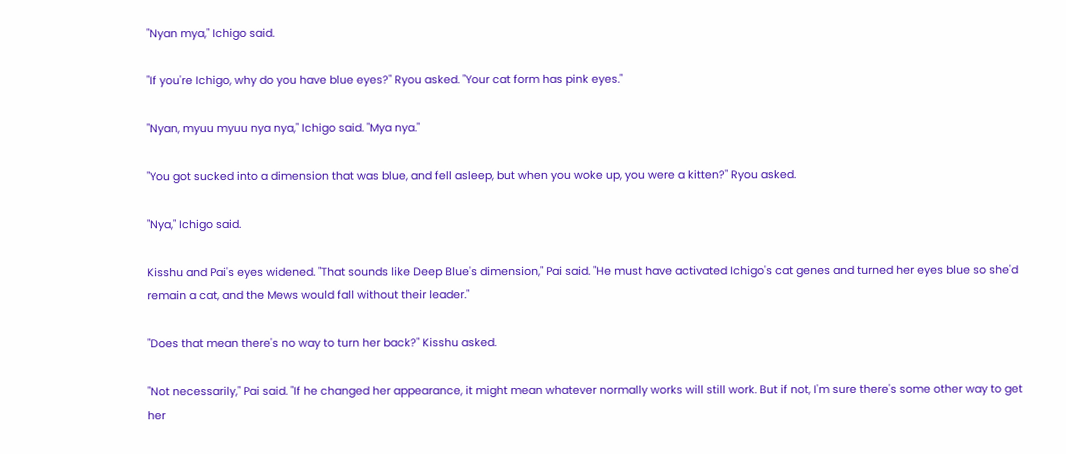"Nyan mya," Ichigo said.

"If you're Ichigo, why do you have blue eyes?" Ryou asked. "Your cat form has pink eyes."

"Nyan, myuu myuu nya nya," Ichigo said. "Mya nya."

"You got sucked into a dimension that was blue, and fell asleep, but when you woke up, you were a kitten?" Ryou asked.

"Nya," Ichigo said.

Kisshu and Pai's eyes widened. "That sounds like Deep Blue's dimension," Pai said. "He must have activated Ichigo's cat genes and turned her eyes blue so she'd remain a cat, and the Mews would fall without their leader."

"Does that mean there's no way to turn her back?" Kisshu asked.

"Not necessarily," Pai said. "If he changed her appearance, it might mean whatever normally works will still work. But if not, I'm sure there's some other way to get her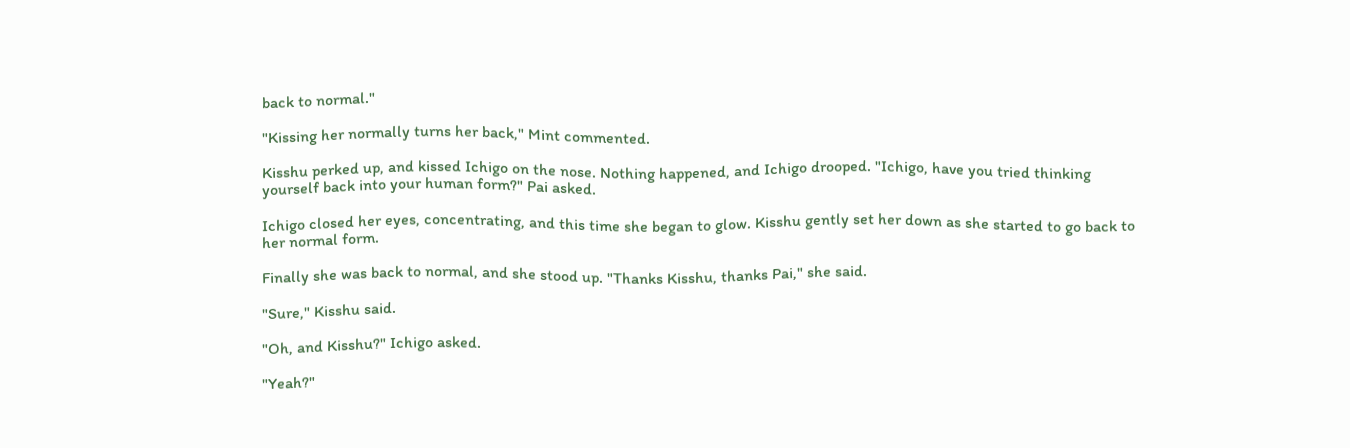back to normal."

"Kissing her normally turns her back," Mint commented.

Kisshu perked up, and kissed Ichigo on the nose. Nothing happened, and Ichigo drooped. "Ichigo, have you tried thinking yourself back into your human form?" Pai asked.

Ichigo closed her eyes, concentrating, and this time she began to glow. Kisshu gently set her down as she started to go back to her normal form.

Finally she was back to normal, and she stood up. "Thanks Kisshu, thanks Pai," she said.

"Sure," Kisshu said.

"Oh, and Kisshu?" Ichigo asked.

"Yeah?"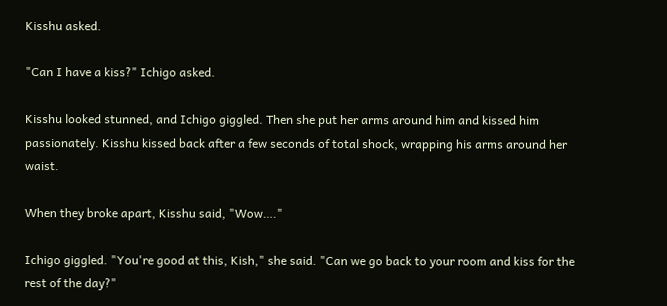Kisshu asked.

"Can I have a kiss?" Ichigo asked.

Kisshu looked stunned, and Ichigo giggled. Then she put her arms around him and kissed him passionately. Kisshu kissed back after a few seconds of total shock, wrapping his arms around her waist.

When they broke apart, Kisshu said, "Wow…."

Ichigo giggled. "You're good at this, Kish," she said. "Can we go back to your room and kiss for the rest of the day?"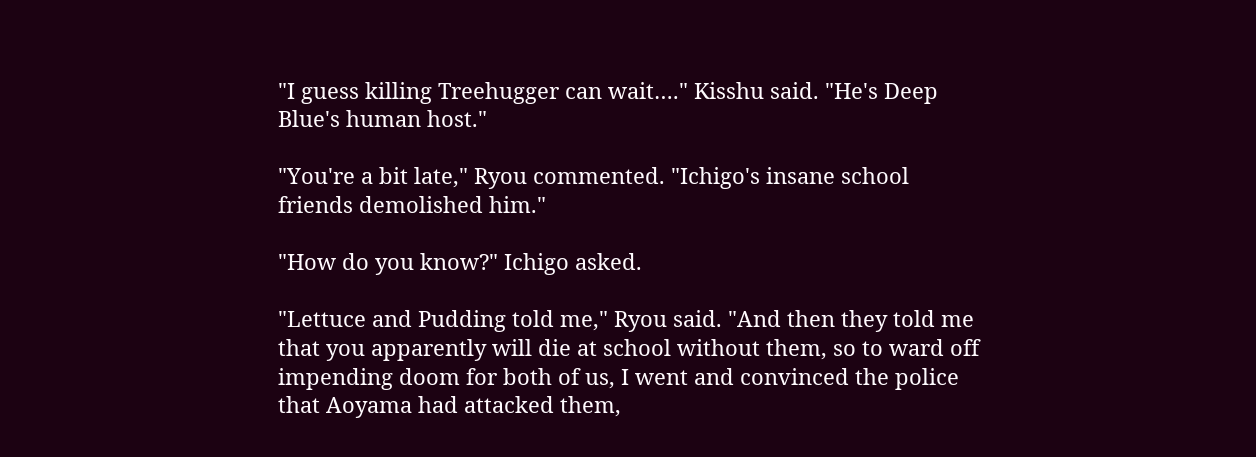"I guess killing Treehugger can wait…." Kisshu said. "He's Deep Blue's human host."

"You're a bit late," Ryou commented. "Ichigo's insane school friends demolished him."

"How do you know?" Ichigo asked.

"Lettuce and Pudding told me," Ryou said. "And then they told me that you apparently will die at school without them, so to ward off impending doom for both of us, I went and convinced the police that Aoyama had attacked them,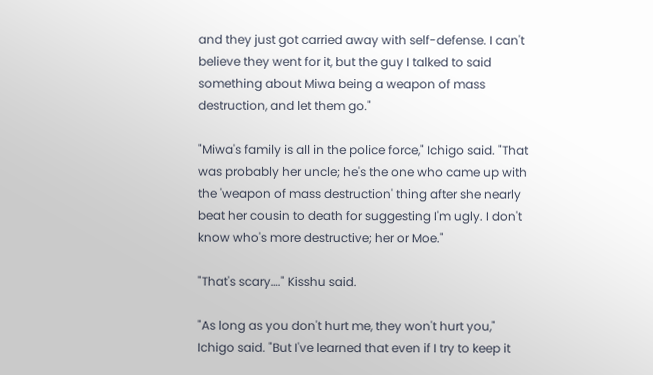and they just got carried away with self-defense. I can't believe they went for it, but the guy I talked to said something about Miwa being a weapon of mass destruction, and let them go."

"Miwa's family is all in the police force," Ichigo said. "That was probably her uncle; he's the one who came up with the 'weapon of mass destruction' thing after she nearly beat her cousin to death for suggesting I'm ugly. I don't know who's more destructive; her or Moe."

"That's scary…." Kisshu said.

"As long as you don't hurt me, they won't hurt you," Ichigo said. "But I've learned that even if I try to keep it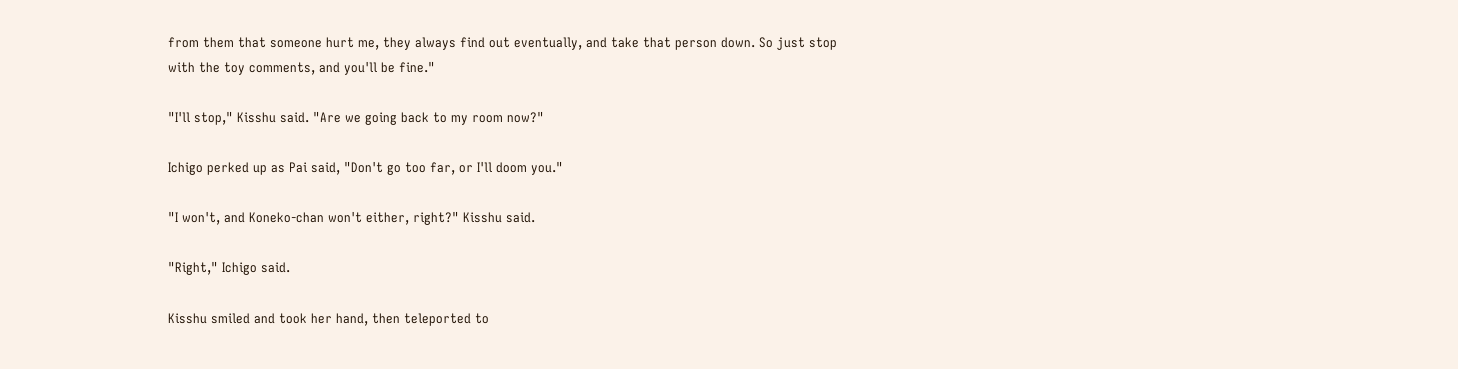from them that someone hurt me, they always find out eventually, and take that person down. So just stop with the toy comments, and you'll be fine."

"I'll stop," Kisshu said. "Are we going back to my room now?"

Ichigo perked up as Pai said, "Don't go too far, or I'll doom you."

"I won't, and Koneko-chan won't either, right?" Kisshu said.

"Right," Ichigo said.

Kisshu smiled and took her hand, then teleported to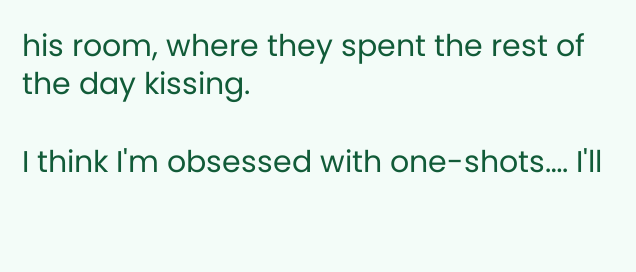his room, where they spent the rest of the day kissing.

I think I'm obsessed with one-shots…. I'll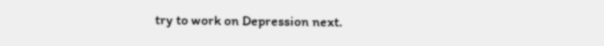try to work on Depression next.